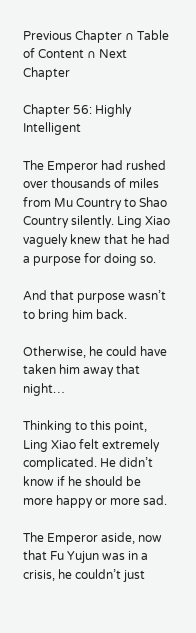Previous Chapter ∩ Table of Content ∩ Next Chapter

Chapter 56: Highly Intelligent

The Emperor had rushed over thousands of miles from Mu Country to Shao Country silently. Ling Xiao vaguely knew that he had a purpose for doing so.

And that purpose wasn’t to bring him back.

Otherwise, he could have taken him away that night…

Thinking to this point, Ling Xiao felt extremely complicated. He didn’t know if he should be more happy or more sad.

The Emperor aside, now that Fu Yujun was in a crisis, he couldn’t just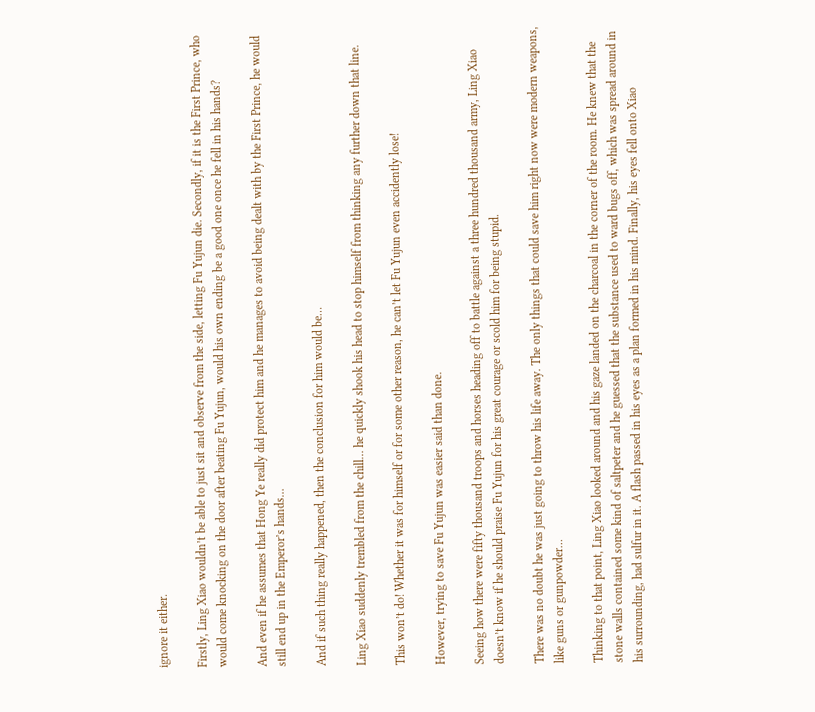ignore it either.

Firstly, Ling Xiao wouldn’t be able to just sit and observe from the side, letting Fu Yujun die. Secondly, if it is the First Prince, who would come knocking on the door after beating Fu Yujun, would his own ending be a good one once he fell in his hands?

And even if he assumes that Hong Ye really did protect him and he manages to avoid being dealt with by the First Prince, he would still end up in the Emperor’s hands…

And if such thing really happened, then the conclusion for him would be…

Ling Xiao suddenly trembled from the chill… he quickly shook his head to stop himself from thinking any further down that line.

This won’t do! Whether it was for himself or for some other reason, he can’t let Fu Yujun even accidently lose!

However, trying to save Fu Yujun was easier said than done.

Seeing how there were fifty thousand troops and horses heading off to battle against a three hundred thousand army, Ling Xiao doesn’t know if he should praise Fu Yujun for his great courage or scold him for being stupid.

There was no doubt he was just going to throw his life away. The only things that could save him right now were modern weapons, like guns or gunpowder…

Thinking to that point, Ling Xiao looked around and his gaze landed on the charcoal in the corner of the room. He knew that the stone walls contained some kind of saltpeter and he guessed that the substance used to ward bugs off, which was spread around in his surrounding, had sulfur in it. A flash passed in his eyes as a plan formed in his mind. Finally, his eyes fell onto Xiao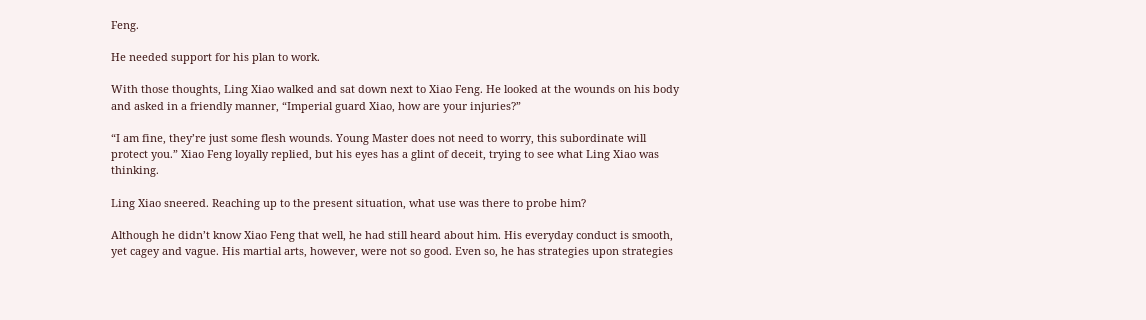Feng.

He needed support for his plan to work.

With those thoughts, Ling Xiao walked and sat down next to Xiao Feng. He looked at the wounds on his body and asked in a friendly manner, “Imperial guard Xiao, how are your injuries?”

“I am fine, they’re just some flesh wounds. Young Master does not need to worry, this subordinate will protect you.” Xiao Feng loyally replied, but his eyes has a glint of deceit, trying to see what Ling Xiao was thinking.

Ling Xiao sneered. Reaching up to the present situation, what use was there to probe him?

Although he didn’t know Xiao Feng that well, he had still heard about him. His everyday conduct is smooth, yet cagey and vague. His martial arts, however, were not so good. Even so, he has strategies upon strategies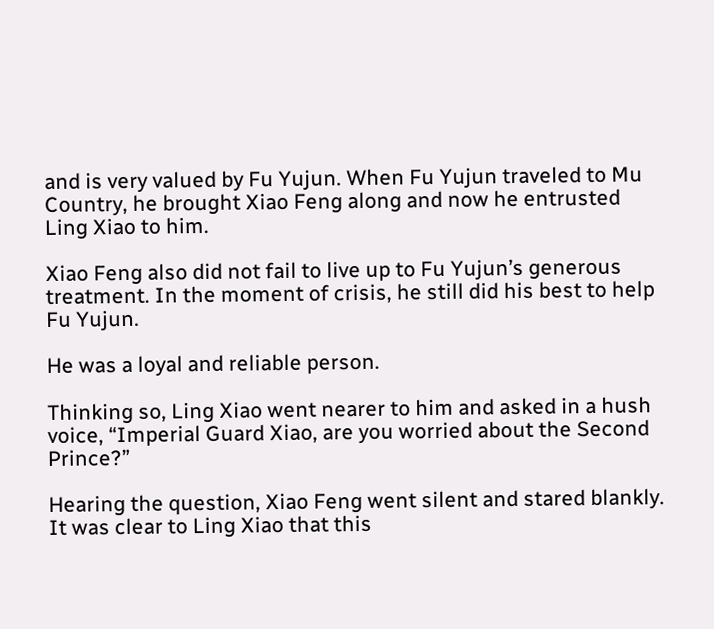and is very valued by Fu Yujun. When Fu Yujun traveled to Mu Country, he brought Xiao Feng along and now he entrusted Ling Xiao to him.

Xiao Feng also did not fail to live up to Fu Yujun’s generous treatment. In the moment of crisis, he still did his best to help Fu Yujun.

He was a loyal and reliable person.

Thinking so, Ling Xiao went nearer to him and asked in a hush voice, “Imperial Guard Xiao, are you worried about the Second Prince?”

Hearing the question, Xiao Feng went silent and stared blankly. It was clear to Ling Xiao that this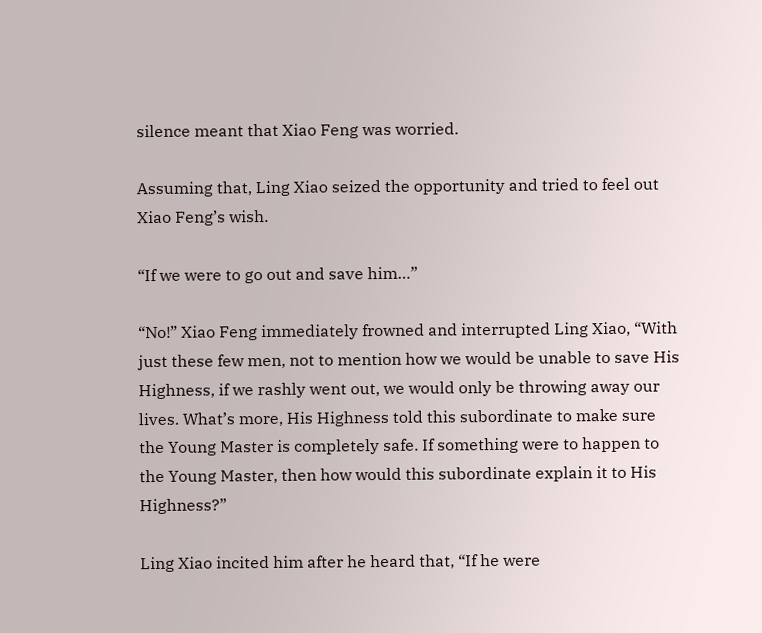silence meant that Xiao Feng was worried.

Assuming that, Ling Xiao seized the opportunity and tried to feel out Xiao Feng’s wish.

“If we were to go out and save him…”

“No!” Xiao Feng immediately frowned and interrupted Ling Xiao, “With just these few men, not to mention how we would be unable to save His Highness, if we rashly went out, we would only be throwing away our lives. What’s more, His Highness told this subordinate to make sure the Young Master is completely safe. If something were to happen to the Young Master, then how would this subordinate explain it to His Highness?”

Ling Xiao incited him after he heard that, “If he were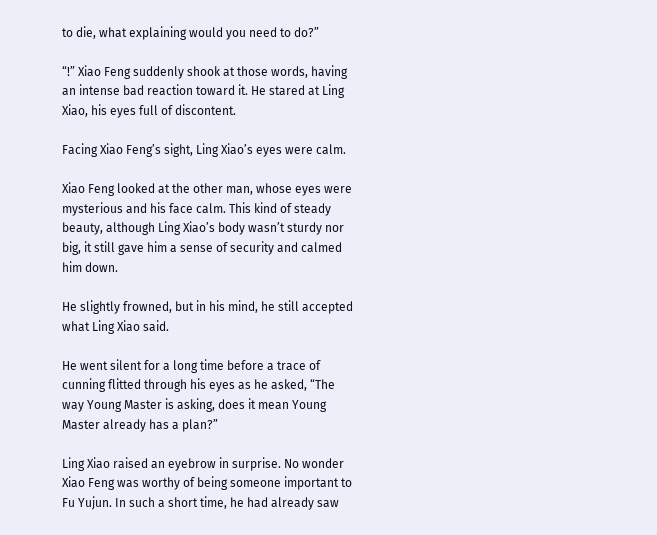to die, what explaining would you need to do?”

“!” Xiao Feng suddenly shook at those words, having an intense bad reaction toward it. He stared at Ling Xiao, his eyes full of discontent.

Facing Xiao Feng’s sight, Ling Xiao’s eyes were calm.

Xiao Feng looked at the other man, whose eyes were mysterious and his face calm. This kind of steady beauty, although Ling Xiao’s body wasn’t sturdy nor big, it still gave him a sense of security and calmed him down.

He slightly frowned, but in his mind, he still accepted what Ling Xiao said.

He went silent for a long time before a trace of cunning flitted through his eyes as he asked, “The way Young Master is asking, does it mean Young Master already has a plan?”

Ling Xiao raised an eyebrow in surprise. No wonder Xiao Feng was worthy of being someone important to Fu Yujun. In such a short time, he had already saw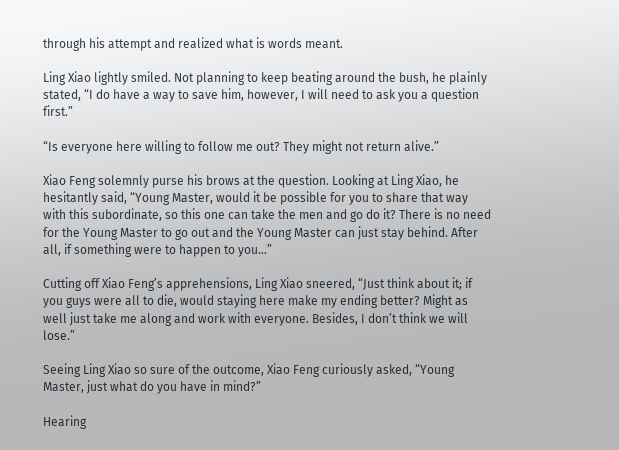through his attempt and realized what is words meant.

Ling Xiao lightly smiled. Not planning to keep beating around the bush, he plainly stated, “I do have a way to save him, however, I will need to ask you a question first.”

“Is everyone here willing to follow me out? They might not return alive.”

Xiao Feng solemnly purse his brows at the question. Looking at Ling Xiao, he hesitantly said, “Young Master, would it be possible for you to share that way with this subordinate, so this one can take the men and go do it? There is no need for the Young Master to go out and the Young Master can just stay behind. After all, if something were to happen to you…”

Cutting off Xiao Feng’s apprehensions, Ling Xiao sneered, “Just think about it; if you guys were all to die, would staying here make my ending better? Might as well just take me along and work with everyone. Besides, I don’t think we will lose.”

Seeing Ling Xiao so sure of the outcome, Xiao Feng curiously asked, “Young Master, just what do you have in mind?”

Hearing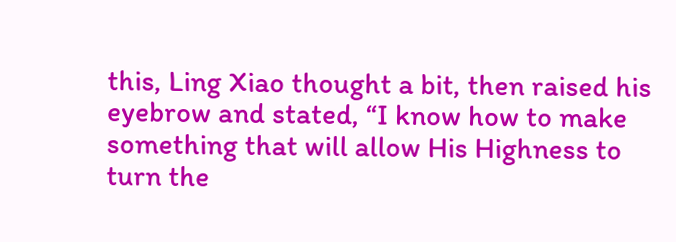this, Ling Xiao thought a bit, then raised his eyebrow and stated, “I know how to make something that will allow His Highness to turn the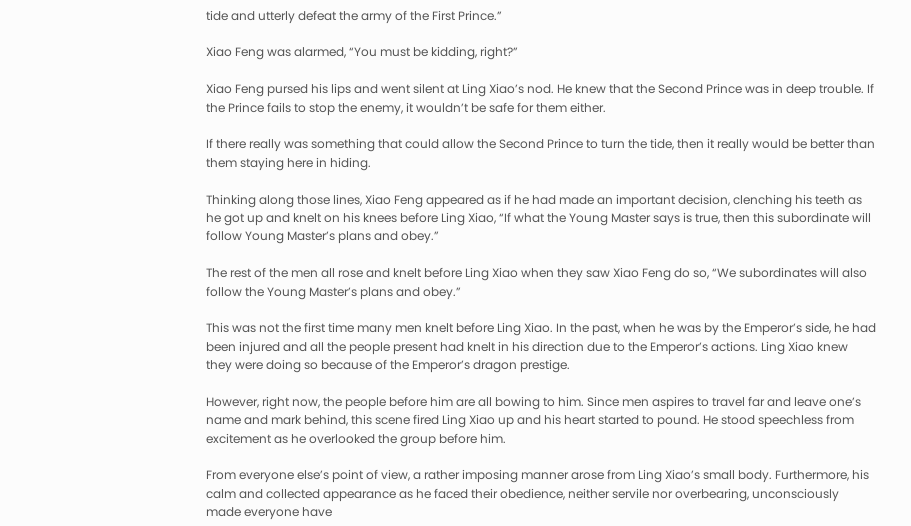tide and utterly defeat the army of the First Prince.”

Xiao Feng was alarmed, “You must be kidding, right?”

Xiao Feng pursed his lips and went silent at Ling Xiao’s nod. He knew that the Second Prince was in deep trouble. If the Prince fails to stop the enemy, it wouldn’t be safe for them either.

If there really was something that could allow the Second Prince to turn the tide, then it really would be better than them staying here in hiding.

Thinking along those lines, Xiao Feng appeared as if he had made an important decision, clenching his teeth as he got up and knelt on his knees before Ling Xiao, “If what the Young Master says is true, then this subordinate will follow Young Master’s plans and obey.”

The rest of the men all rose and knelt before Ling Xiao when they saw Xiao Feng do so, “We subordinates will also follow the Young Master’s plans and obey.”

This was not the first time many men knelt before Ling Xiao. In the past, when he was by the Emperor’s side, he had been injured and all the people present had knelt in his direction due to the Emperor’s actions. Ling Xiao knew they were doing so because of the Emperor’s dragon prestige.

However, right now, the people before him are all bowing to him. Since men aspires to travel far and leave one’s name and mark behind, this scene fired Ling Xiao up and his heart started to pound. He stood speechless from excitement as he overlooked the group before him.

From everyone else’s point of view, a rather imposing manner arose from Ling Xiao’s small body. Furthermore, his calm and collected appearance as he faced their obedience, neither servile nor overbearing, unconsciously made everyone have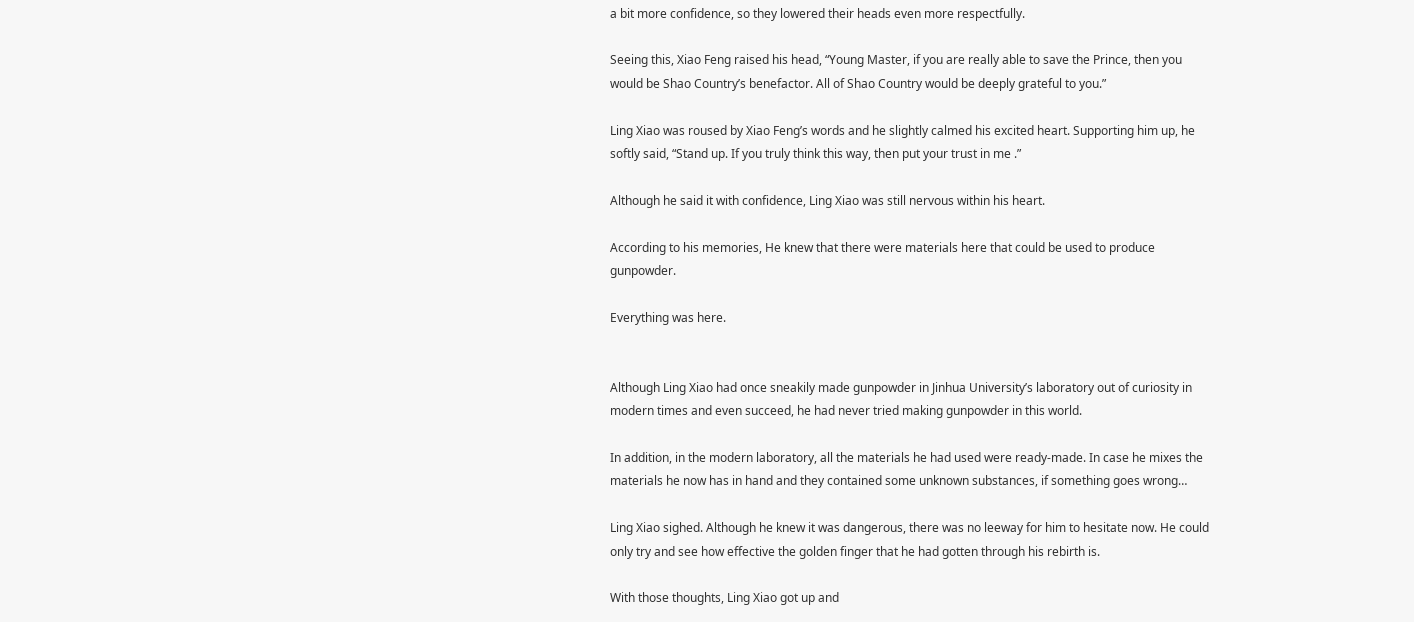a bit more confidence, so they lowered their heads even more respectfully.

Seeing this, Xiao Feng raised his head, “Young Master, if you are really able to save the Prince, then you would be Shao Country’s benefactor. All of Shao Country would be deeply grateful to you.”

Ling Xiao was roused by Xiao Feng’s words and he slightly calmed his excited heart. Supporting him up, he softly said, “Stand up. If you truly think this way, then put your trust in me .”

Although he said it with confidence, Ling Xiao was still nervous within his heart.

According to his memories, He knew that there were materials here that could be used to produce gunpowder.

Everything was here.


Although Ling Xiao had once sneakily made gunpowder in Jinhua University’s laboratory out of curiosity in modern times and even succeed, he had never tried making gunpowder in this world.

In addition, in the modern laboratory, all the materials he had used were ready-made. In case he mixes the materials he now has in hand and they contained some unknown substances, if something goes wrong…

Ling Xiao sighed. Although he knew it was dangerous, there was no leeway for him to hesitate now. He could only try and see how effective the golden finger that he had gotten through his rebirth is.

With those thoughts, Ling Xiao got up and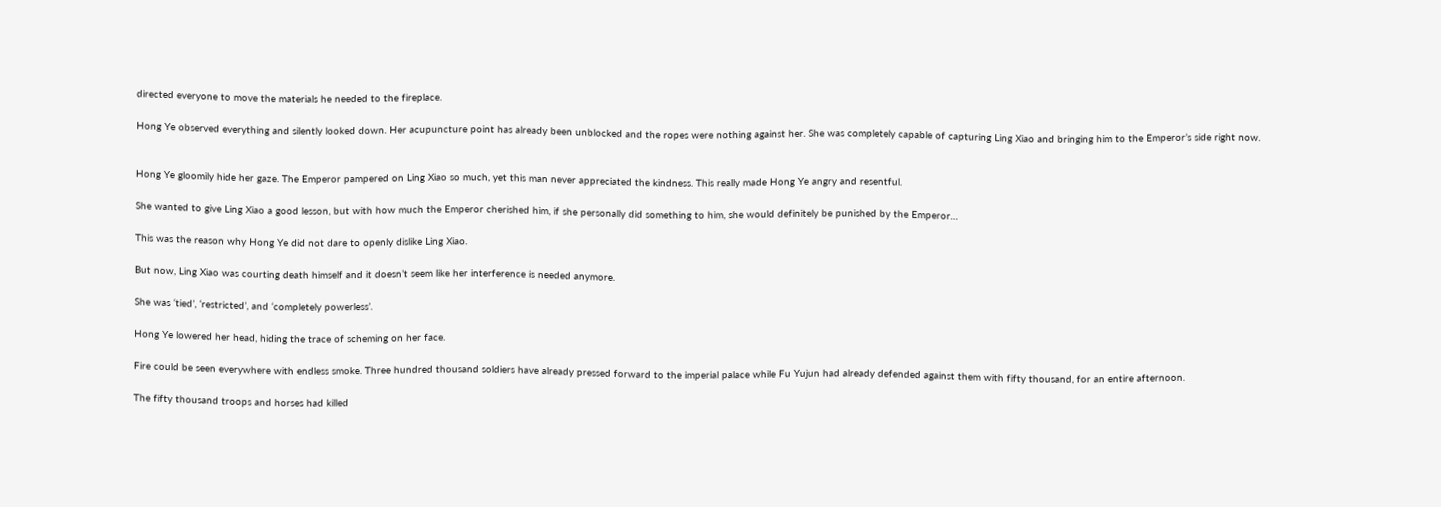directed everyone to move the materials he needed to the fireplace.

Hong Ye observed everything and silently looked down. Her acupuncture point has already been unblocked and the ropes were nothing against her. She was completely capable of capturing Ling Xiao and bringing him to the Emperor’s side right now.


Hong Ye gloomily hide her gaze. The Emperor pampered on Ling Xiao so much, yet this man never appreciated the kindness. This really made Hong Ye angry and resentful.

She wanted to give Ling Xiao a good lesson, but with how much the Emperor cherished him, if she personally did something to him, she would definitely be punished by the Emperor…

This was the reason why Hong Ye did not dare to openly dislike Ling Xiao.

But now, Ling Xiao was courting death himself and it doesn’t seem like her interference is needed anymore.

She was ‘tied’, ‘restricted’, and ‘completely powerless’.

Hong Ye lowered her head, hiding the trace of scheming on her face.

Fire could be seen everywhere with endless smoke. Three hundred thousand soldiers have already pressed forward to the imperial palace while Fu Yujun had already defended against them with fifty thousand, for an entire afternoon.

The fifty thousand troops and horses had killed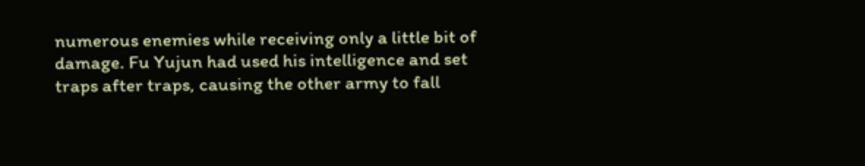numerous enemies while receiving only a little bit of damage. Fu Yujun had used his intelligence and set traps after traps, causing the other army to fall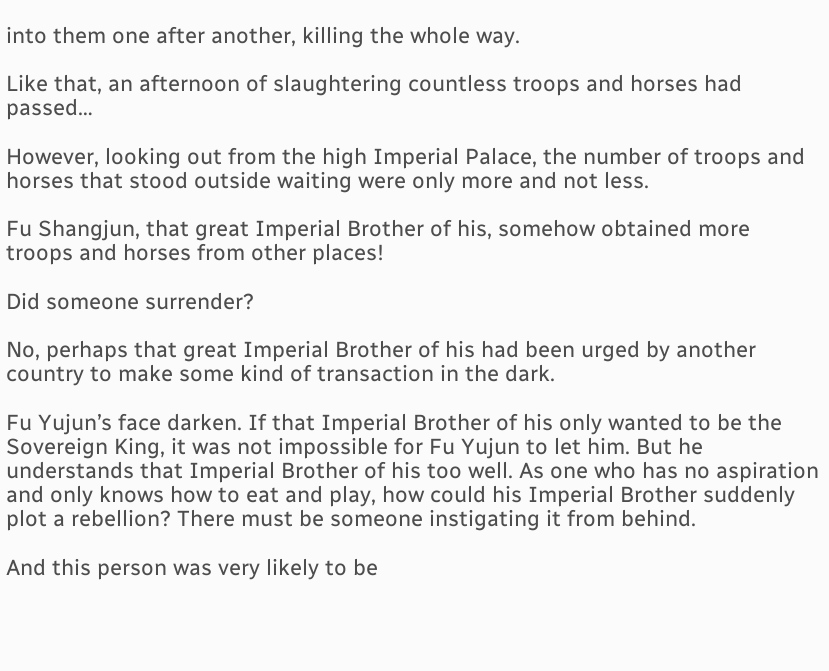into them one after another, killing the whole way.

Like that, an afternoon of slaughtering countless troops and horses had passed…

However, looking out from the high Imperial Palace, the number of troops and horses that stood outside waiting were only more and not less.

Fu Shangjun, that great Imperial Brother of his, somehow obtained more troops and horses from other places!

Did someone surrender?

No, perhaps that great Imperial Brother of his had been urged by another country to make some kind of transaction in the dark.

Fu Yujun’s face darken. If that Imperial Brother of his only wanted to be the Sovereign King, it was not impossible for Fu Yujun to let him. But he understands that Imperial Brother of his too well. As one who has no aspiration and only knows how to eat and play, how could his Imperial Brother suddenly plot a rebellion? There must be someone instigating it from behind.

And this person was very likely to be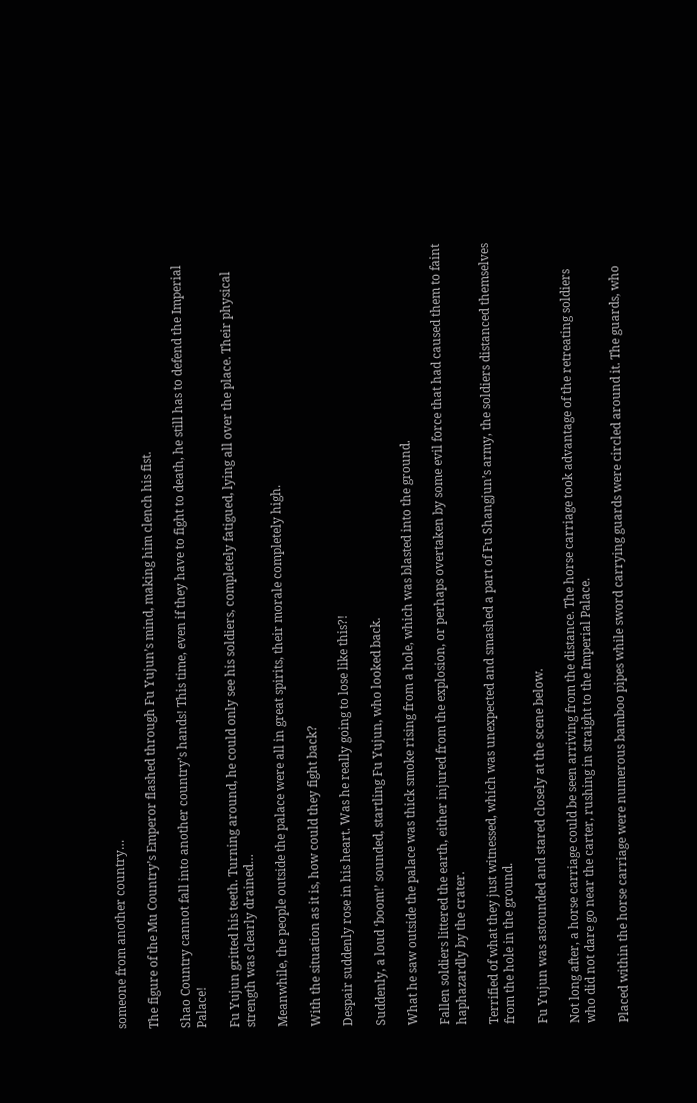someone from another country…

The figure of the Mu Country’s Emperor flashed through Fu Yujun’s mind, making him clench his fist.

Shao Country cannot fall into another country’s hands! This time, even if they have to fight to death, he still has to defend the Imperial Palace!

Fu Yujun gritted his teeth. Turning around, he could only see his soldiers, completely fatigued, lying all over the place. Their physical strength was clearly drained…

Meanwhile, the people outside the palace were all in great spirits, their morale completely high.

With the situation as it is, how could they fight back?

Despair suddenly rose in his heart. Was he really going to lose like this?!

Suddenly, a loud ‘boom!’ sounded, startling Fu Yujun, who looked back.

What he saw outside the palace was thick smoke rising from a hole, which was blasted into the ground.

Fallen soldiers littered the earth, either injured from the explosion, or perhaps overtaken by some evil force that had caused them to faint haphazardly by the crater.

Terrified of what they just witnessed, which was unexpected and smashed a part of Fu Shangjun’s army, the soldiers distanced themselves from the hole in the ground.

Fu Yujun was astounded and stared closely at the scene below.

Not long after, a horse carriage could be seen arriving from the distance. The horse carriage took advantage of the retreating soldiers who did not dare go near the carter, rushing in straight to the Imperial Palace.

Placed within the horse carriage were numerous bamboo pipes while sword carrying guards were circled around it. The guards, who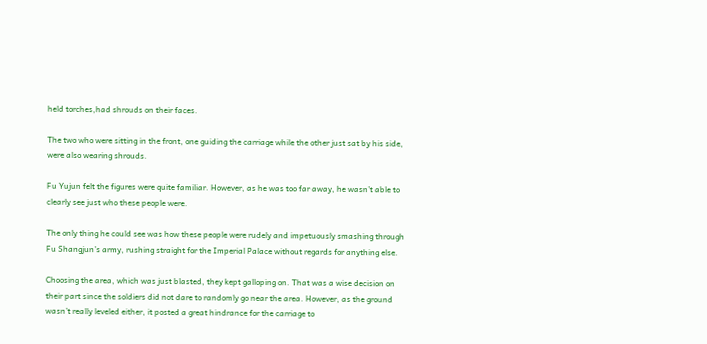held torches,had shrouds on their faces.

The two who were sitting in the front, one guiding the carriage while the other just sat by his side, were also wearing shrouds.

Fu Yujun felt the figures were quite familiar. However, as he was too far away, he wasn’t able to clearly see just who these people were.

The only thing he could see was how these people were rudely and impetuously smashing through Fu Shangjun’s army, rushing straight for the Imperial Palace without regards for anything else.

Choosing the area, which was just blasted, they kept galloping on. That was a wise decision on their part since the soldiers did not dare to randomly go near the area. However, as the ground wasn’t really leveled either, it posted a great hindrance for the carriage to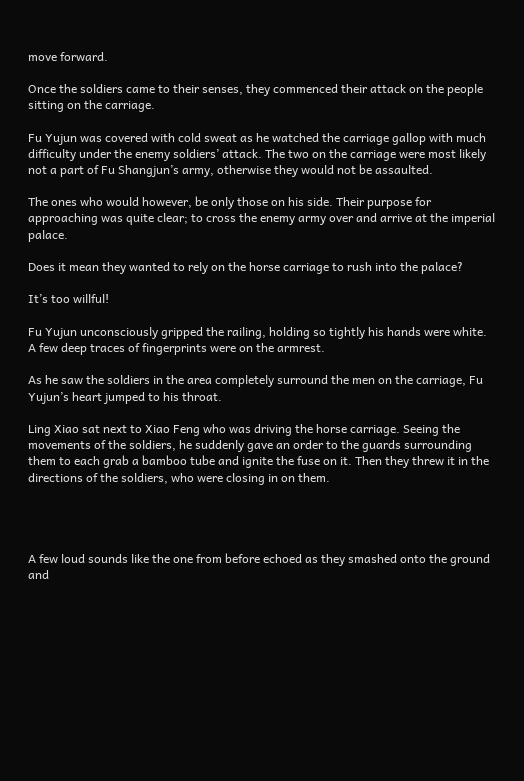move forward.

Once the soldiers came to their senses, they commenced their attack on the people sitting on the carriage.

Fu Yujun was covered with cold sweat as he watched the carriage gallop with much difficulty under the enemy soldiers’ attack. The two on the carriage were most likely not a part of Fu Shangjun’s army, otherwise they would not be assaulted.

The ones who would however, be only those on his side. Their purpose for approaching was quite clear; to cross the enemy army over and arrive at the imperial palace.

Does it mean they wanted to rely on the horse carriage to rush into the palace?

It’s too willful!

Fu Yujun unconsciously gripped the railing, holding so tightly his hands were white. A few deep traces of fingerprints were on the armrest.

As he saw the soldiers in the area completely surround the men on the carriage, Fu Yujun’s heart jumped to his throat.

Ling Xiao sat next to Xiao Feng who was driving the horse carriage. Seeing the movements of the soldiers, he suddenly gave an order to the guards surrounding them to each grab a bamboo tube and ignite the fuse on it. Then they threw it in the directions of the soldiers, who were closing in on them.




A few loud sounds like the one from before echoed as they smashed onto the ground and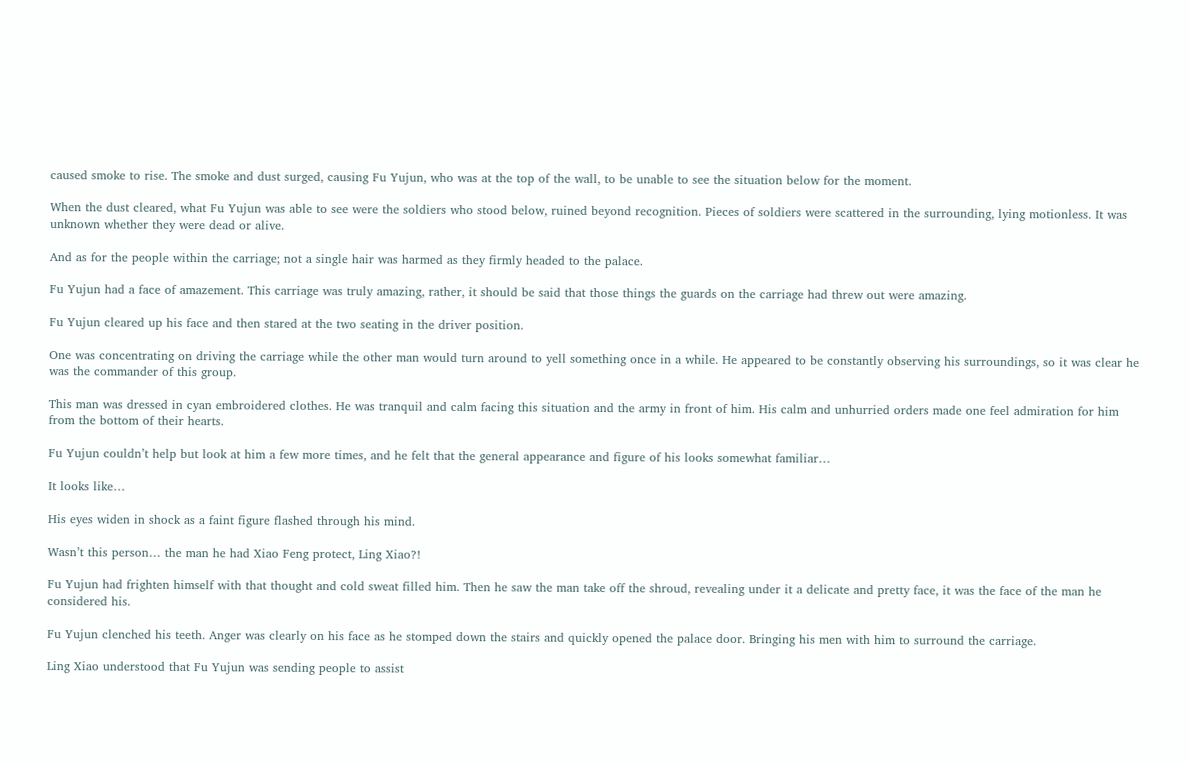caused smoke to rise. The smoke and dust surged, causing Fu Yujun, who was at the top of the wall, to be unable to see the situation below for the moment.

When the dust cleared, what Fu Yujun was able to see were the soldiers who stood below, ruined beyond recognition. Pieces of soldiers were scattered in the surrounding, lying motionless. It was unknown whether they were dead or alive.

And as for the people within the carriage; not a single hair was harmed as they firmly headed to the palace.

Fu Yujun had a face of amazement. This carriage was truly amazing, rather, it should be said that those things the guards on the carriage had threw out were amazing.

Fu Yujun cleared up his face and then stared at the two seating in the driver position.

One was concentrating on driving the carriage while the other man would turn around to yell something once in a while. He appeared to be constantly observing his surroundings, so it was clear he was the commander of this group.

This man was dressed in cyan embroidered clothes. He was tranquil and calm facing this situation and the army in front of him. His calm and unhurried orders made one feel admiration for him from the bottom of their hearts.

Fu Yujun couldn’t help but look at him a few more times, and he felt that the general appearance and figure of his looks somewhat familiar…

It looks like…

His eyes widen in shock as a faint figure flashed through his mind.

Wasn’t this person… the man he had Xiao Feng protect, Ling Xiao?!

Fu Yujun had frighten himself with that thought and cold sweat filled him. Then he saw the man take off the shroud, revealing under it a delicate and pretty face, it was the face of the man he considered his.

Fu Yujun clenched his teeth. Anger was clearly on his face as he stomped down the stairs and quickly opened the palace door. Bringing his men with him to surround the carriage.

Ling Xiao understood that Fu Yujun was sending people to assist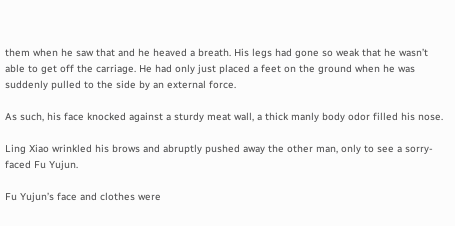them when he saw that and he heaved a breath. His legs had gone so weak that he wasn’t able to get off the carriage. He had only just placed a feet on the ground when he was suddenly pulled to the side by an external force.

As such, his face knocked against a sturdy meat wall, a thick manly body odor filled his nose.

Ling Xiao wrinkled his brows and abruptly pushed away the other man, only to see a sorry-faced Fu Yujun.

Fu Yujun’s face and clothes were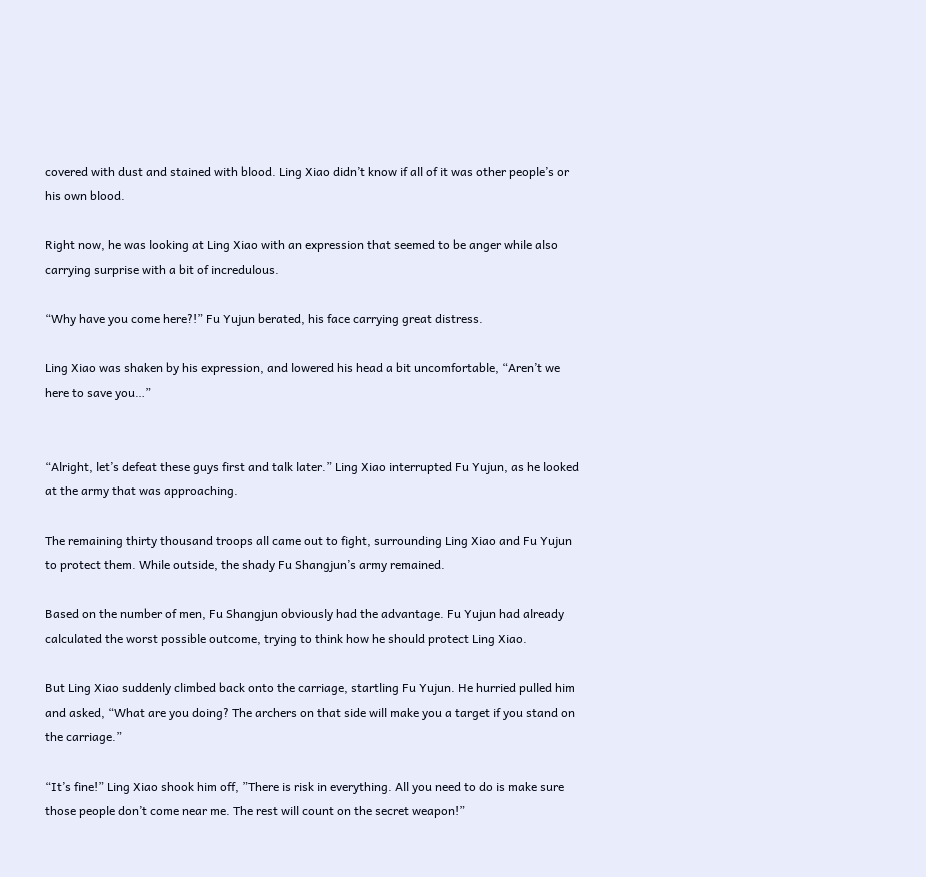covered with dust and stained with blood. Ling Xiao didn’t know if all of it was other people’s or his own blood.

Right now, he was looking at Ling Xiao with an expression that seemed to be anger while also carrying surprise with a bit of incredulous.

“Why have you come here?!” Fu Yujun berated, his face carrying great distress.

Ling Xiao was shaken by his expression, and lowered his head a bit uncomfortable, “Aren’t we here to save you…”


“Alright, let’s defeat these guys first and talk later.” Ling Xiao interrupted Fu Yujun, as he looked at the army that was approaching.

The remaining thirty thousand troops all came out to fight, surrounding Ling Xiao and Fu Yujun to protect them. While outside, the shady Fu Shangjun’s army remained.

Based on the number of men, Fu Shangjun obviously had the advantage. Fu Yujun had already calculated the worst possible outcome, trying to think how he should protect Ling Xiao.

But Ling Xiao suddenly climbed back onto the carriage, startling Fu Yujun. He hurried pulled him and asked, “What are you doing? The archers on that side will make you a target if you stand on the carriage.”

“It’s fine!” Ling Xiao shook him off, ”There is risk in everything. All you need to do is make sure those people don’t come near me. The rest will count on the secret weapon!”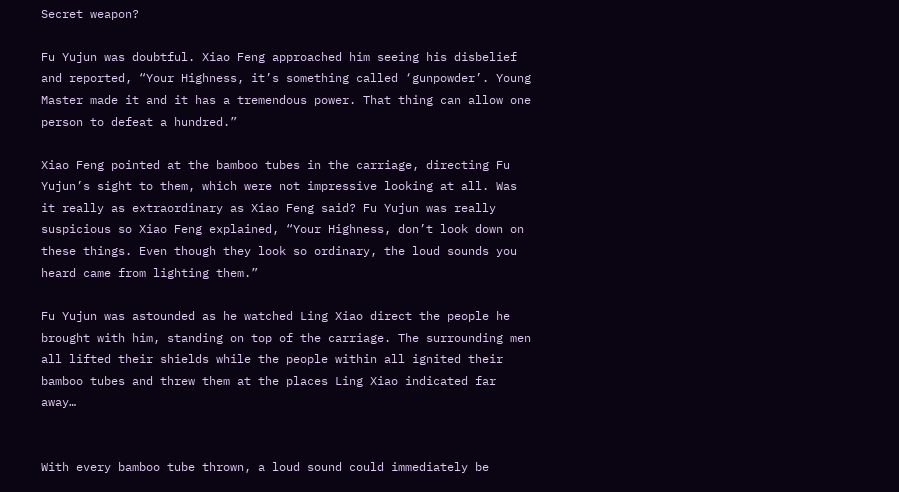Secret weapon?

Fu Yujun was doubtful. Xiao Feng approached him seeing his disbelief and reported, “Your Highness, it’s something called ‘gunpowder’. Young Master made it and it has a tremendous power. That thing can allow one person to defeat a hundred.”

Xiao Feng pointed at the bamboo tubes in the carriage, directing Fu Yujun’s sight to them, which were not impressive looking at all. Was it really as extraordinary as Xiao Feng said? Fu Yujun was really suspicious so Xiao Feng explained, “Your Highness, don’t look down on these things. Even though they look so ordinary, the loud sounds you heard came from lighting them.”

Fu Yujun was astounded as he watched Ling Xiao direct the people he brought with him, standing on top of the carriage. The surrounding men all lifted their shields while the people within all ignited their bamboo tubes and threw them at the places Ling Xiao indicated far away…


With every bamboo tube thrown, a loud sound could immediately be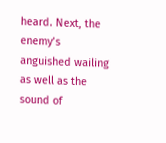heard. Next, the enemy’s anguished wailing as well as the sound of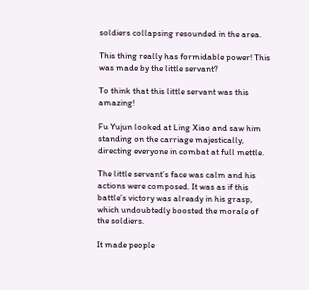soldiers collapsing resounded in the area.

This thing really has formidable power! This was made by the little servant?

To think that this little servant was this amazing!

Fu Yujun looked at Ling Xiao and saw him standing on the carriage majestically, directing everyone in combat at full mettle.

The little servant’s face was calm and his actions were composed. It was as if this battle’s victory was already in his grasp, which undoubtedly boosted the morale of the soldiers.

It made people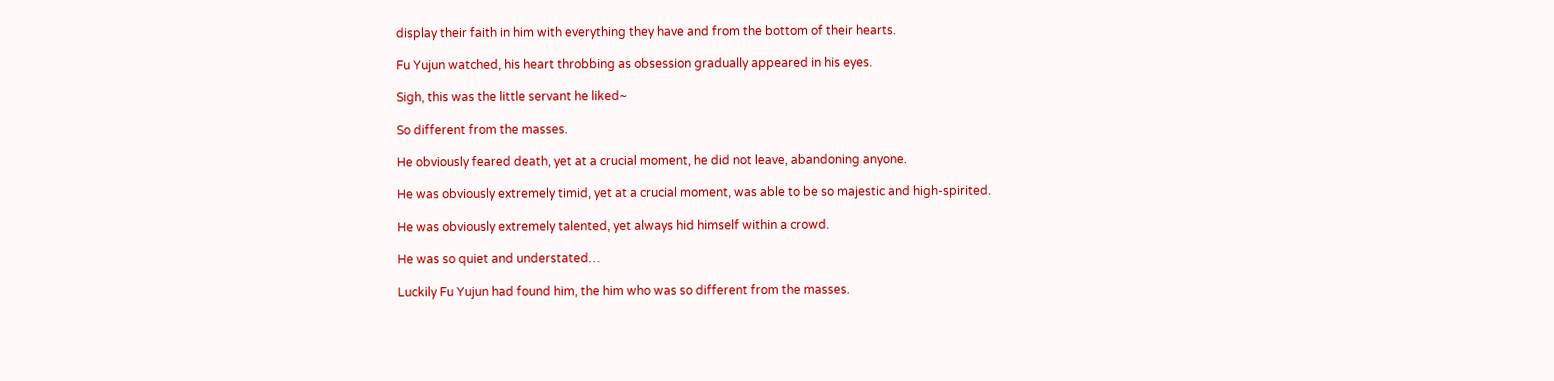display their faith in him with everything they have and from the bottom of their hearts.

Fu Yujun watched, his heart throbbing as obsession gradually appeared in his eyes.

Sigh, this was the little servant he liked~

So different from the masses.

He obviously feared death, yet at a crucial moment, he did not leave, abandoning anyone.

He was obviously extremely timid, yet at a crucial moment, was able to be so majestic and high-spirited.

He was obviously extremely talented, yet always hid himself within a crowd.

He was so quiet and understated…

Luckily Fu Yujun had found him, the him who was so different from the masses.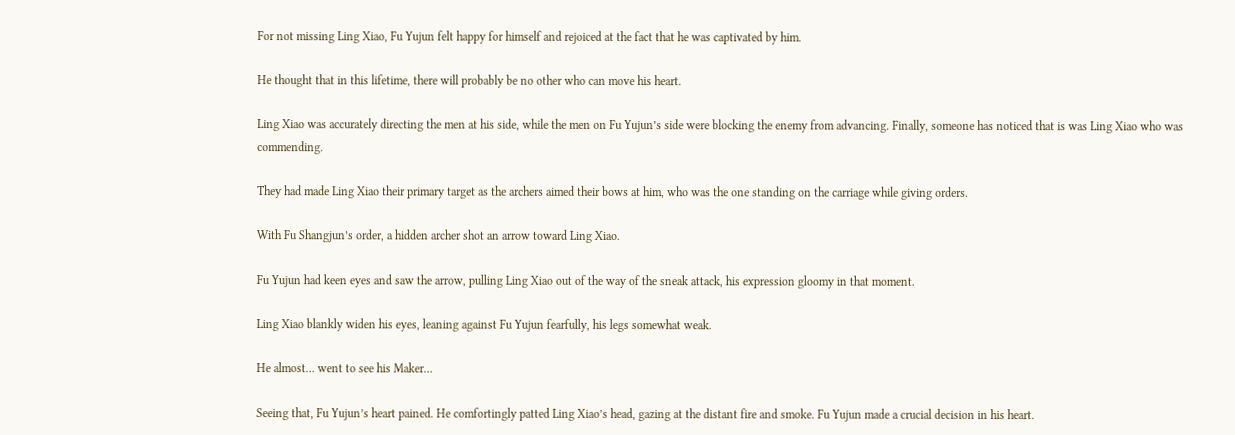For not missing Ling Xiao, Fu Yujun felt happy for himself and rejoiced at the fact that he was captivated by him.

He thought that in this lifetime, there will probably be no other who can move his heart.

Ling Xiao was accurately directing the men at his side, while the men on Fu Yujun’s side were blocking the enemy from advancing. Finally, someone has noticed that is was Ling Xiao who was commending.

They had made Ling Xiao their primary target as the archers aimed their bows at him, who was the one standing on the carriage while giving orders.

With Fu Shangjun’s order, a hidden archer shot an arrow toward Ling Xiao.

Fu Yujun had keen eyes and saw the arrow, pulling Ling Xiao out of the way of the sneak attack, his expression gloomy in that moment.

Ling Xiao blankly widen his eyes, leaning against Fu Yujun fearfully, his legs somewhat weak.

He almost… went to see his Maker…

Seeing that, Fu Yujun’s heart pained. He comfortingly patted Ling Xiao’s head, gazing at the distant fire and smoke. Fu Yujun made a crucial decision in his heart.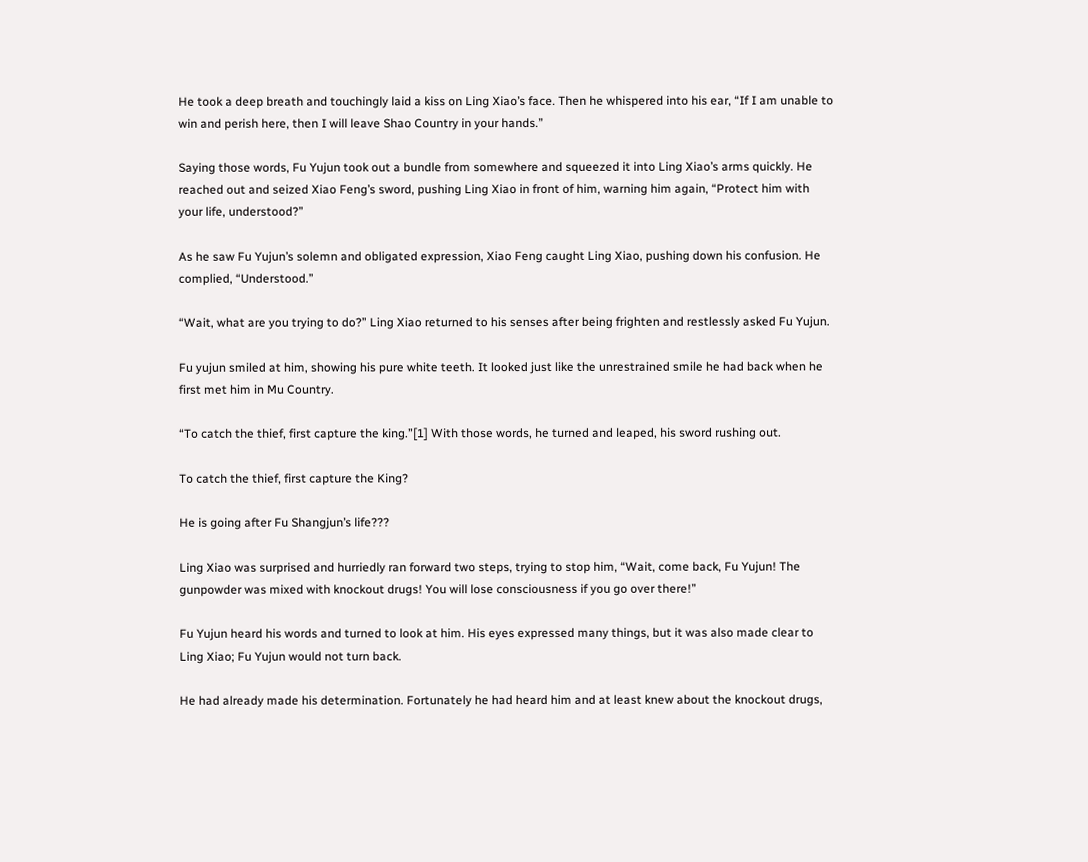He took a deep breath and touchingly laid a kiss on Ling Xiao’s face. Then he whispered into his ear, “If I am unable to win and perish here, then I will leave Shao Country in your hands.”

Saying those words, Fu Yujun took out a bundle from somewhere and squeezed it into Ling Xiao’s arms quickly. He reached out and seized Xiao Feng’s sword, pushing Ling Xiao in front of him, warning him again, “Protect him with your life, understood?”

As he saw Fu Yujun’s solemn and obligated expression, Xiao Feng caught Ling Xiao, pushing down his confusion. He complied, “Understood.”

“Wait, what are you trying to do?” Ling Xiao returned to his senses after being frighten and restlessly asked Fu Yujun.

Fu yujun smiled at him, showing his pure white teeth. It looked just like the unrestrained smile he had back when he first met him in Mu Country.

“To catch the thief, first capture the king.”[1] With those words, he turned and leaped, his sword rushing out.

To catch the thief, first capture the King?

He is going after Fu Shangjun’s life???

Ling Xiao was surprised and hurriedly ran forward two steps, trying to stop him, “Wait, come back, Fu Yujun! The gunpowder was mixed with knockout drugs! You will lose consciousness if you go over there!”

Fu Yujun heard his words and turned to look at him. His eyes expressed many things, but it was also made clear to Ling Xiao; Fu Yujun would not turn back.

He had already made his determination. Fortunately he had heard him and at least knew about the knockout drugs,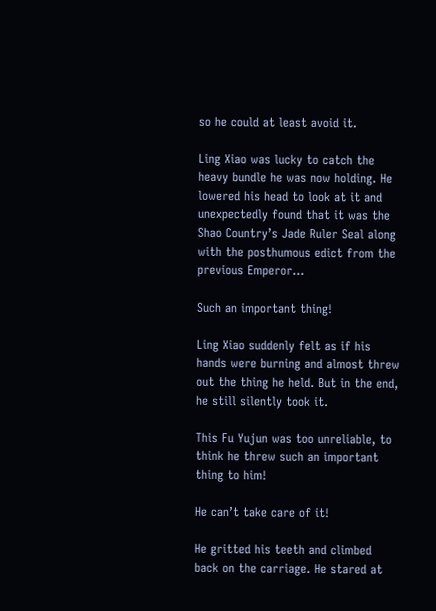so he could at least avoid it.

Ling Xiao was lucky to catch the heavy bundle he was now holding. He lowered his head to look at it and unexpectedly found that it was the Shao Country’s Jade Ruler Seal along with the posthumous edict from the previous Emperor…

Such an important thing!

Ling Xiao suddenly felt as if his hands were burning and almost threw out the thing he held. But in the end, he still silently took it.

This Fu Yujun was too unreliable, to think he threw such an important thing to him!

He can’t take care of it!

He gritted his teeth and climbed back on the carriage. He stared at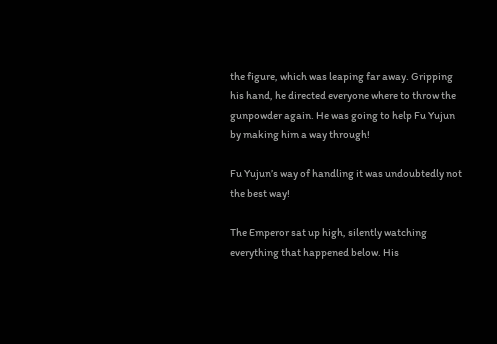the figure, which was leaping far away. Gripping his hand, he directed everyone where to throw the gunpowder again. He was going to help Fu Yujun by making him a way through!

Fu Yujun’s way of handling it was undoubtedly not the best way!

The Emperor sat up high, silently watching everything that happened below. His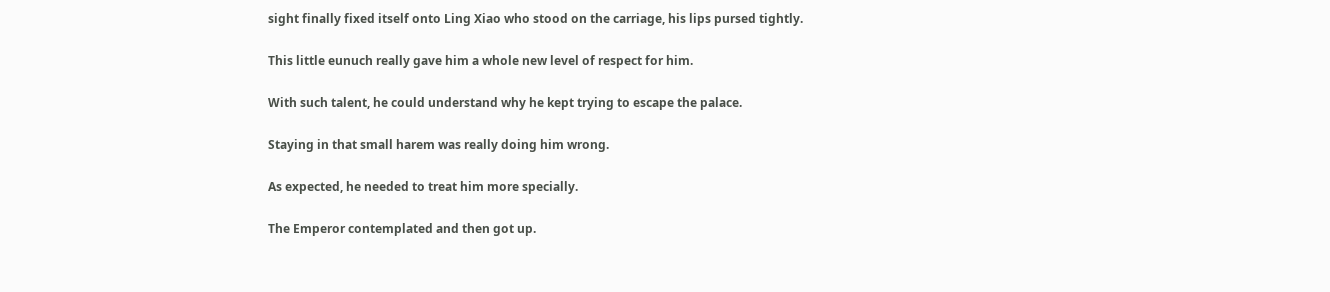sight finally fixed itself onto Ling Xiao who stood on the carriage, his lips pursed tightly.

This little eunuch really gave him a whole new level of respect for him.

With such talent, he could understand why he kept trying to escape the palace.

Staying in that small harem was really doing him wrong.

As expected, he needed to treat him more specially.

The Emperor contemplated and then got up.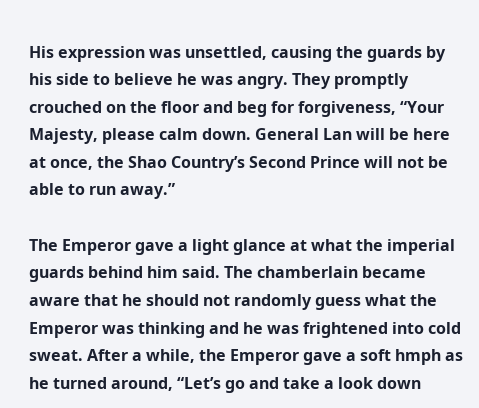His expression was unsettled, causing the guards by his side to believe he was angry. They promptly crouched on the floor and beg for forgiveness, “Your Majesty, please calm down. General Lan will be here at once, the Shao Country’s Second Prince will not be able to run away.”

The Emperor gave a light glance at what the imperial guards behind him said. The chamberlain became aware that he should not randomly guess what the Emperor was thinking and he was frightened into cold sweat. After a while, the Emperor gave a soft hmph as he turned around, “Let’s go and take a look down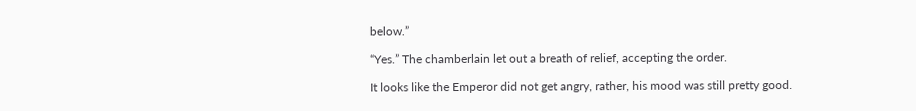below.”

“Yes.” The chamberlain let out a breath of relief, accepting the order.

It looks like the Emperor did not get angry, rather, his mood was still pretty good.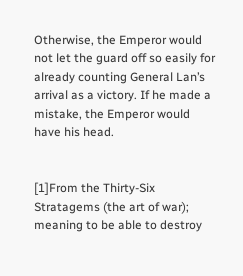Otherwise, the Emperor would not let the guard off so easily for already counting General Lan’s arrival as a victory. If he made a mistake, the Emperor would have his head.


[1]From the Thirty-Six Stratagems (the art of war); meaning to be able to destroy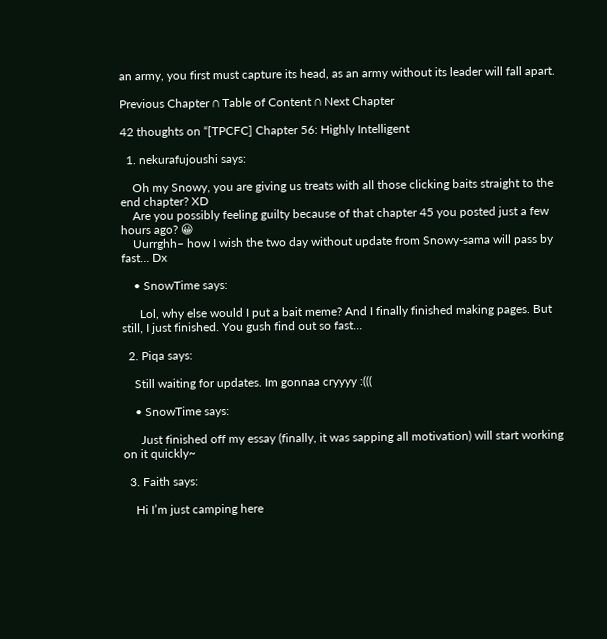an army, you first must capture its head, as an army without its leader will fall apart.

Previous Chapter ∩ Table of Content ∩ Next Chapter

42 thoughts on “[TPCFC] Chapter 56: Highly Intelligent

  1. nekurafujoushi says:

    Oh my Snowy, you are giving us treats with all those clicking baits straight to the end chapter? XD
    Are you possibly feeling guilty because of that chapter 45 you posted just a few hours ago? 😀
    Uurrghh– how I wish the two day without update from Snowy-sama will pass by fast… Dx

    • SnowTime says:

      Lol, why else would I put a bait meme? And I finally finished making pages. But still, I just finished. You gush find out so fast…

  2. Piqa says:

    Still waiting for updates. Im gonnaa cryyyy :(((

    • SnowTime says:

      Just finished off my essay (finally, it was sapping all motivation) will start working on it quickly~

  3. Faith says:

    Hi I’m just camping here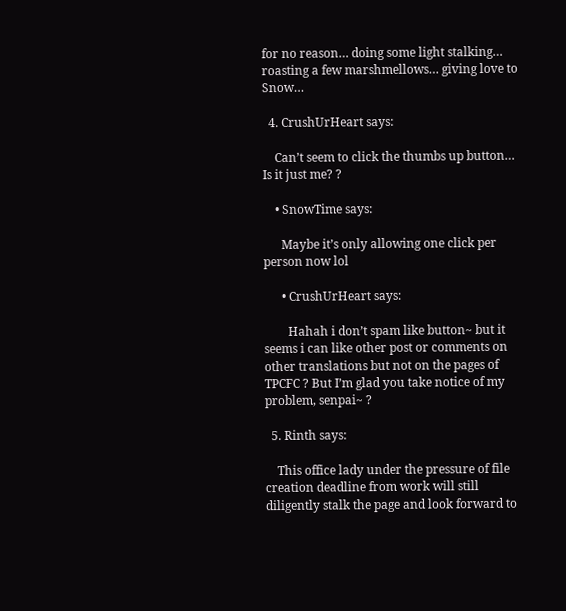for no reason… doing some light stalking… roasting a few marshmellows… giving love to Snow…

  4. CrushUrHeart says:

    Can’t seem to click the thumbs up button… Is it just me? ?

    • SnowTime says:

      Maybe it’s only allowing one click per person now lol

      • CrushUrHeart says:

        Hahah i don’t spam like button~ but it seems i can like other post or comments on other translations but not on the pages of TPCFC ? But I’m glad you take notice of my problem, senpai~ ?

  5. Rinth says:

    This office lady under the pressure of file creation deadline from work will still diligently stalk the page and look forward to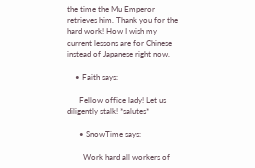the time the Mu Emperor retrieves him. Thank you for the hard work! How I wish my current lessons are for Chinese instead of Japanese right now.

    • Faith says:

      Fellow office lady! Let us diligently stalk! *salutes*

      • SnowTime says:

        Work hard all workers of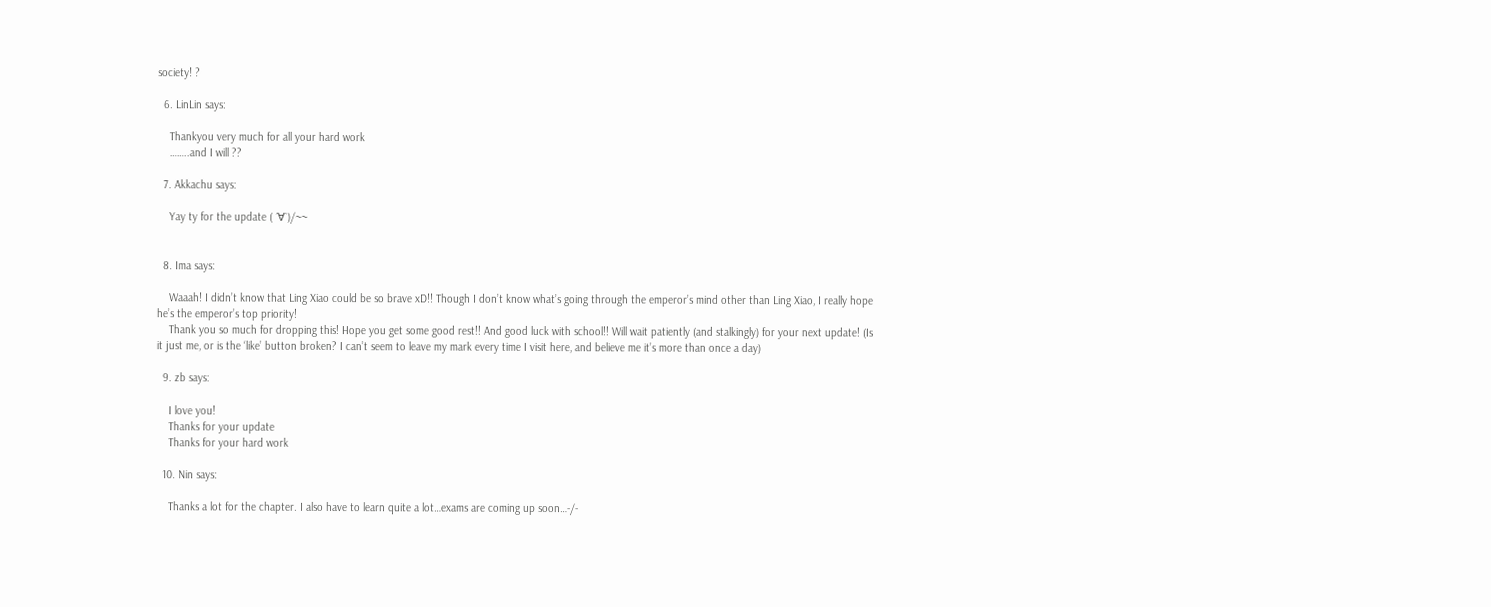society! ?

  6. LinLin says:

    Thankyou very much for all your hard work
    ……..and I will ??

  7. Akkachu says:

    Yay ty for the update ( ´∀`)/~~


  8. Ima says:

    Waaah! I didn’t know that Ling Xiao could be so brave xD!! Though I don’t know what’s going through the emperor’s mind other than Ling Xiao, I really hope he’s the emperor’s top priority!
    Thank you so much for dropping this! Hope you get some good rest!! And good luck with school!! Will wait patiently (and stalkingly) for your next update! (Is it just me, or is the ‘like’ button broken? I can’t seem to leave my mark every time I visit here, and believe me it’s more than once a day)

  9. zb says:

    I love you!
    Thanks for your update
    Thanks for your hard work

  10. Nin says:

    Thanks a lot for the chapter. I also have to learn quite a lot…exams are coming up soon…-/-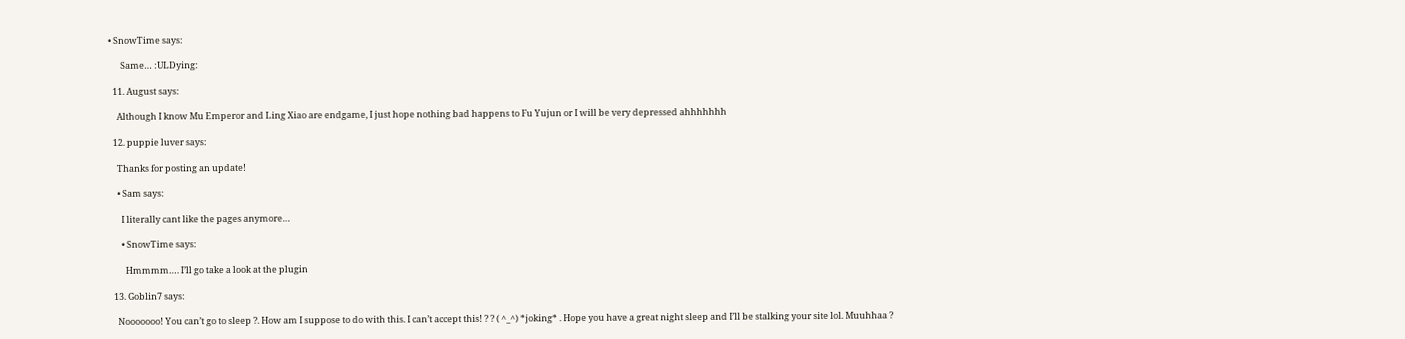• SnowTime says:

      Same… :ULDying:

  11. August says:

    Although I know Mu Emperor and Ling Xiao are endgame, I just hope nothing bad happens to Fu Yujun or I will be very depressed ahhhhhhh

  12. puppie luver says:

    Thanks for posting an update!

    • Sam says:

      I literally cant like the pages anymore…

      • SnowTime says:

        Hmmmm…. I’ll go take a look at the plugin

  13. Goblin7 says:

    Nooooooo! You can’t go to sleep ?. How am I suppose to do with this. I can’t accept this! ? ? ( ^_^) *joking* . Hope you have a great night sleep and I’ll be stalking your site lol. Muuhhaa ?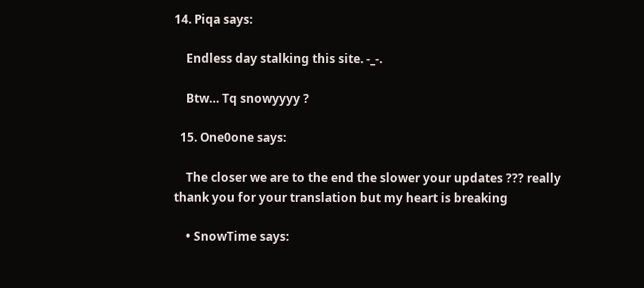14. Piqa says:

    Endless day stalking this site. -_-.

    Btw… Tq snowyyyy ?

  15. One0one says:

    The closer we are to the end the slower your updates ??? really thank you for your translation but my heart is breaking

    • SnowTime says: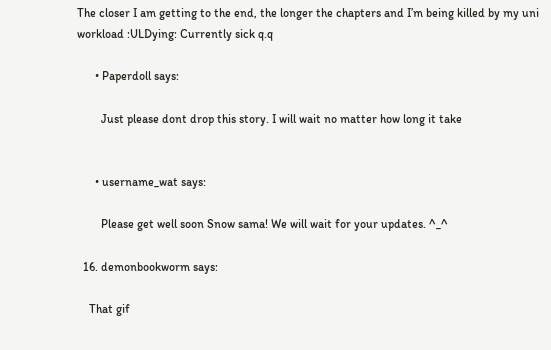The closer I am getting to the end, the longer the chapters and I’m being killed by my uni workload :ULDying: Currently sick q.q

      • Paperdoll says:

        Just please dont drop this story. I will wait no matter how long it take


      • username_wat says:

        Please get well soon Snow sama! We will wait for your updates. ^_^

  16. demonbookworm says:

    That gif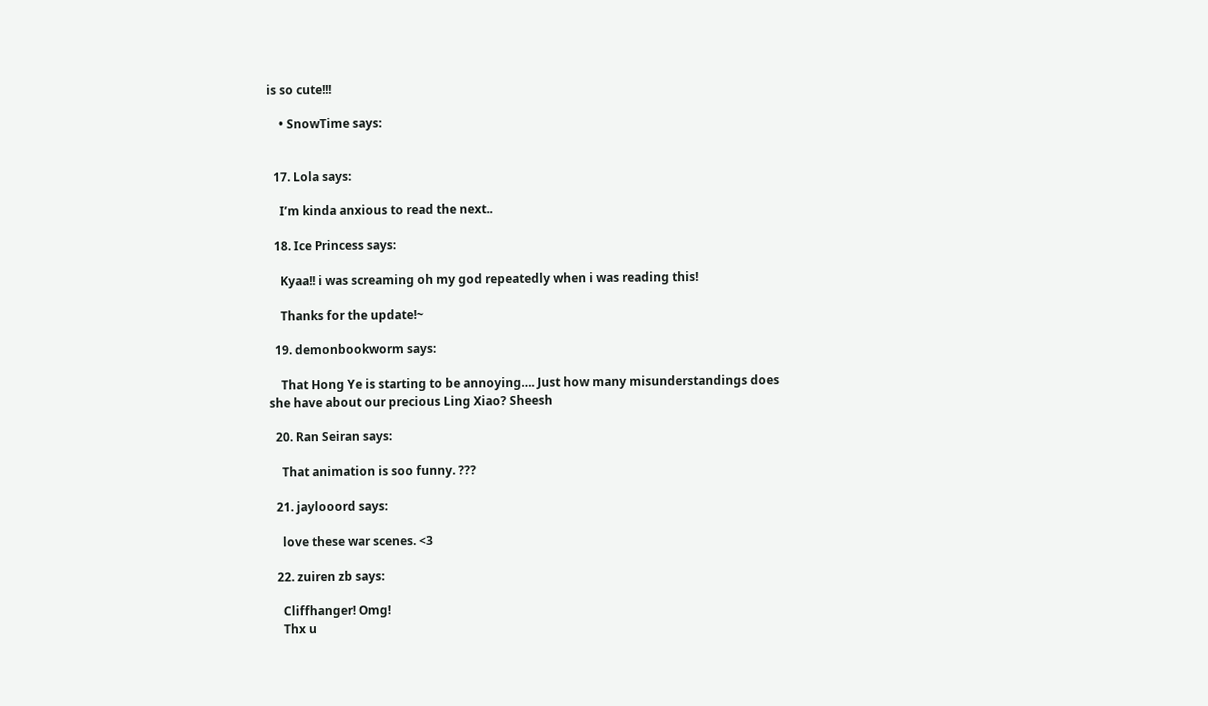is so cute!!!

    • SnowTime says:


  17. Lola says:

    I’m kinda anxious to read the next..

  18. Ice Princess says:

    Kyaa!! i was screaming oh my god repeatedly when i was reading this!

    Thanks for the update!~

  19. demonbookworm says:

    That Hong Ye is starting to be annoying…. Just how many misunderstandings does she have about our precious Ling Xiao? Sheesh

  20. Ran Seiran says:

    That animation is soo funny. ???

  21. jaylooord says:

    love these war scenes. <3

  22. zuiren zb says:

    Cliffhanger! Omg!
    Thx u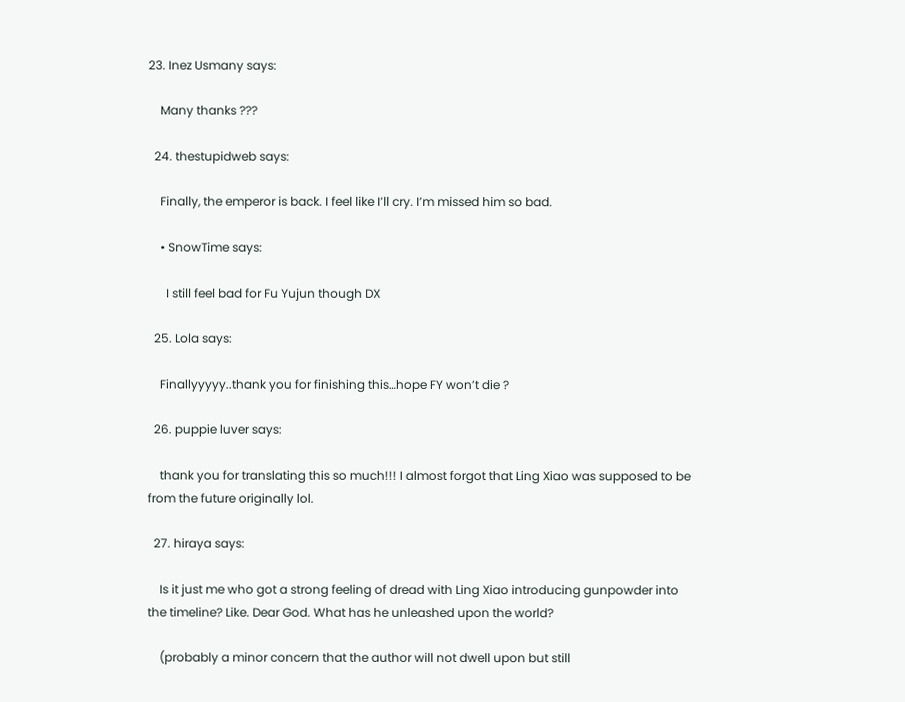23. Inez Usmany says:

    Many thanks ???

  24. thestupidweb says:

    Finally, the emperor is back. I feel like I’ll cry. I’m missed him so bad.

    • SnowTime says:

      I still feel bad for Fu Yujun though DX

  25. Lola says:

    Finallyyyyy..thank you for finishing this…hope FY won’t die ?

  26. puppie luver says:

    thank you for translating this so much!!! I almost forgot that Ling Xiao was supposed to be from the future originally lol.

  27. hiraya says:

    Is it just me who got a strong feeling of dread with Ling Xiao introducing gunpowder into the timeline? Like. Dear God. What has he unleashed upon the world?

    (probably a minor concern that the author will not dwell upon but still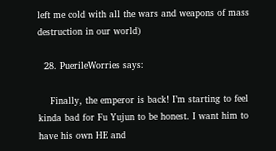left me cold with all the wars and weapons of mass destruction in our world)

  28. PuerileWorries says:

    Finally, the emperor is back! I’m starting to feel kinda bad for Fu Yujun to be honest. I want him to have his own HE and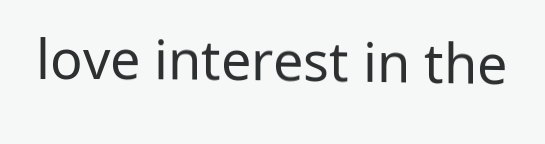love interest in the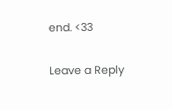end. <33

Leave a Reply